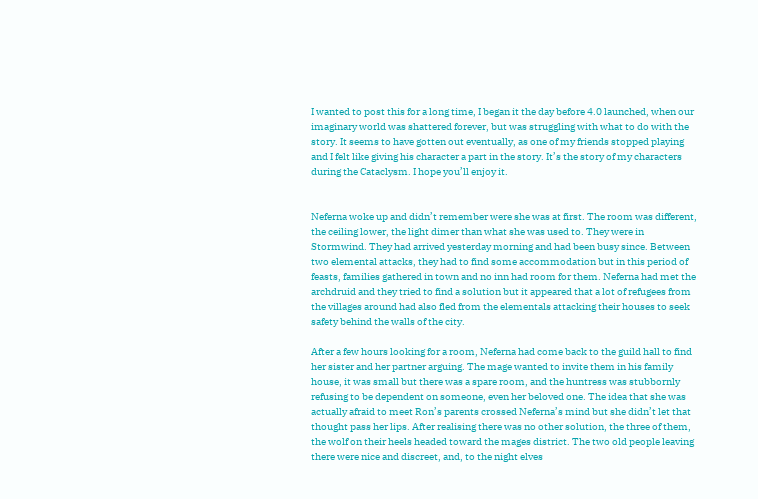I wanted to post this for a long time, I began it the day before 4.0 launched, when our imaginary world was shattered forever, but was struggling with what to do with the story. It seems to have gotten out eventually, as one of my friends stopped playing and I felt like giving his character a part in the story. It’s the story of my characters during the Cataclysm. I hope you’ll enjoy it.


Neferna woke up and didn’t remember were she was at first. The room was different, the ceiling lower, the light dimer than what she was used to. They were in Stormwind. They had arrived yesterday morning and had been busy since. Between two elemental attacks, they had to find some accommodation but in this period of feasts, families gathered in town and no inn had room for them. Neferna had met the archdruid and they tried to find a solution but it appeared that a lot of refugees from the villages around had also fled from the elementals attacking their houses to seek safety behind the walls of the city.

After a few hours looking for a room, Neferna had come back to the guild hall to find her sister and her partner arguing. The mage wanted to invite them in his family house, it was small but there was a spare room, and the huntress was stubbornly refusing to be dependent on someone, even her beloved one. The idea that she was actually afraid to meet Ron’s parents crossed Neferna’s mind but she didn’t let that thought pass her lips. After realising there was no other solution, the three of them, the wolf on their heels headed toward the mages district. The two old people leaving there were nice and discreet, and, to the night elves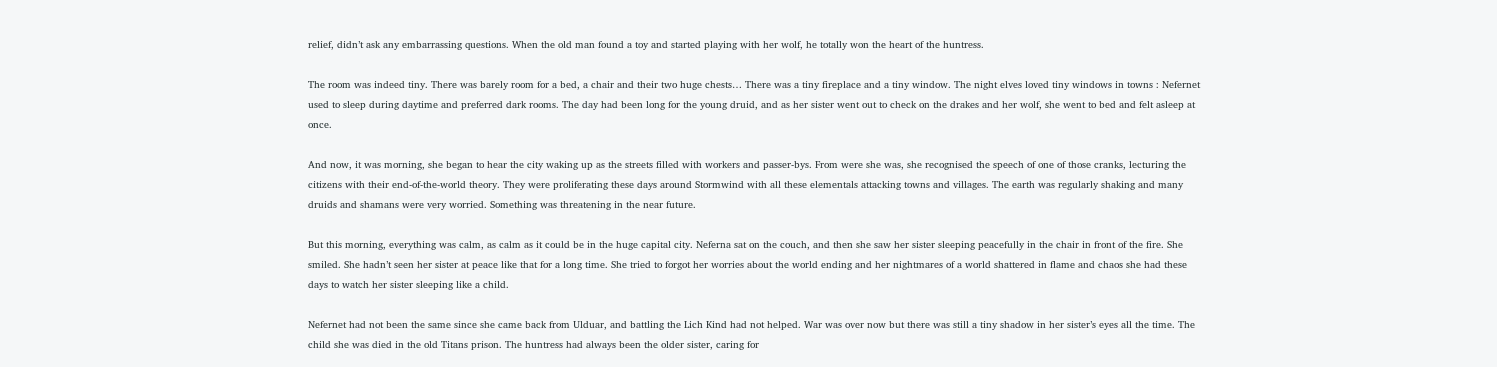relief, didn’t ask any embarrassing questions. When the old man found a toy and started playing with her wolf, he totally won the heart of the huntress.

The room was indeed tiny. There was barely room for a bed, a chair and their two huge chests… There was a tiny fireplace and a tiny window. The night elves loved tiny windows in towns : Nefernet used to sleep during daytime and preferred dark rooms. The day had been long for the young druid, and as her sister went out to check on the drakes and her wolf, she went to bed and felt asleep at once.

And now, it was morning, she began to hear the city waking up as the streets filled with workers and passer-bys. From were she was, she recognised the speech of one of those cranks, lecturing the citizens with their end-of-the-world theory. They were proliferating these days around Stormwind with all these elementals attacking towns and villages. The earth was regularly shaking and many druids and shamans were very worried. Something was threatening in the near future.

But this morning, everything was calm, as calm as it could be in the huge capital city. Neferna sat on the couch, and then she saw her sister sleeping peacefully in the chair in front of the fire. She smiled. She hadn’t seen her sister at peace like that for a long time. She tried to forgot her worries about the world ending and her nightmares of a world shattered in flame and chaos she had these days to watch her sister sleeping like a child.

Nefernet had not been the same since she came back from Ulduar, and battling the Lich Kind had not helped. War was over now but there was still a tiny shadow in her sister’s eyes all the time. The child she was died in the old Titans prison. The huntress had always been the older sister, caring for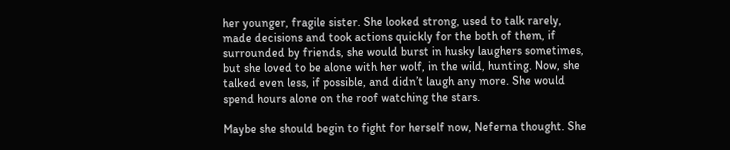her younger, fragile sister. She looked strong, used to talk rarely, made decisions and took actions quickly for the both of them, if surrounded by friends, she would burst in husky laughers sometimes, but she loved to be alone with her wolf, in the wild, hunting. Now, she talked even less, if possible, and didn’t laugh any more. She would spend hours alone on the roof watching the stars.

Maybe she should begin to fight for herself now, Neferna thought. She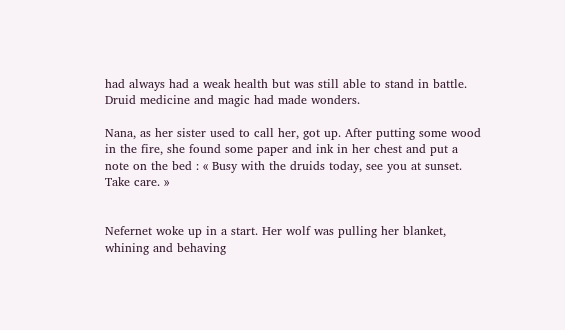had always had a weak health but was still able to stand in battle. Druid medicine and magic had made wonders.

Nana, as her sister used to call her, got up. After putting some wood in the fire, she found some paper and ink in her chest and put a note on the bed : « Busy with the druids today, see you at sunset. Take care. »


Nefernet woke up in a start. Her wolf was pulling her blanket, whining and behaving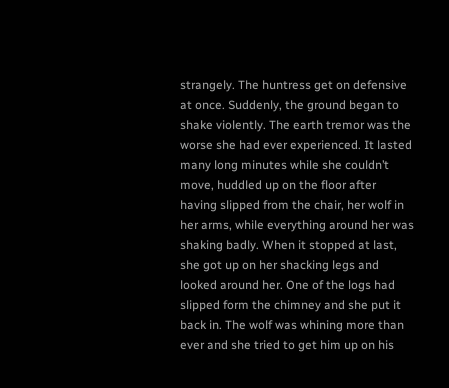strangely. The huntress get on defensive at once. Suddenly, the ground began to shake violently. The earth tremor was the worse she had ever experienced. It lasted many long minutes while she couldn’t move, huddled up on the floor after having slipped from the chair, her wolf in her arms, while everything around her was shaking badly. When it stopped at last, she got up on her shacking legs and looked around her. One of the logs had slipped form the chimney and she put it back in. The wolf was whining more than ever and she tried to get him up on his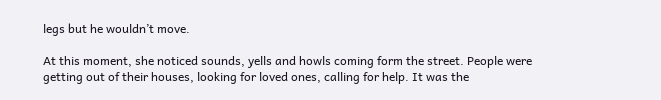legs but he wouldn’t move.

At this moment, she noticed sounds, yells and howls coming form the street. People were getting out of their houses, looking for loved ones, calling for help. It was the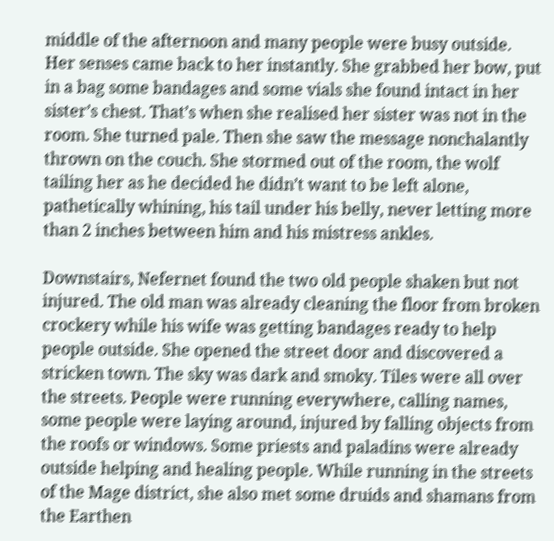middle of the afternoon and many people were busy outside. Her senses came back to her instantly. She grabbed her bow, put in a bag some bandages and some vials she found intact in her sister’s chest. That’s when she realised her sister was not in the room. She turned pale. Then she saw the message nonchalantly thrown on the couch. She stormed out of the room, the wolf tailing her as he decided he didn’t want to be left alone, pathetically whining, his tail under his belly, never letting more than 2 inches between him and his mistress ankles.

Downstairs, Nefernet found the two old people shaken but not injured. The old man was already cleaning the floor from broken crockery while his wife was getting bandages ready to help people outside. She opened the street door and discovered a stricken town. The sky was dark and smoky. Tiles were all over the streets. People were running everywhere, calling names, some people were laying around, injured by falling objects from the roofs or windows. Some priests and paladins were already outside helping and healing people. While running in the streets of the Mage district, she also met some druids and shamans from the Earthen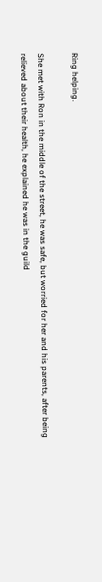Ring helping.

She met with Ron in the middle of the street, he was safe, but worried for her and his parents, after being relieved about their health, he explained he was in the guild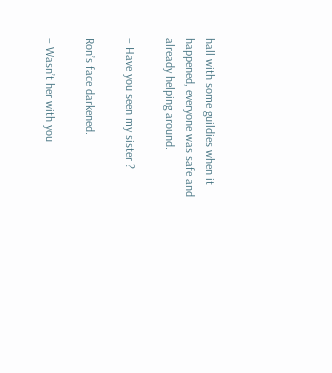hall with some guildies when it happened, everyone was safe and already helping around.

– Have you seen my sister ?

Ron’s face darkened.

– Wasn’t her with you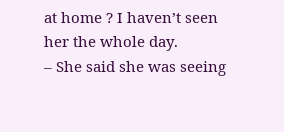at home ? I haven’t seen her the whole day.
– She said she was seeing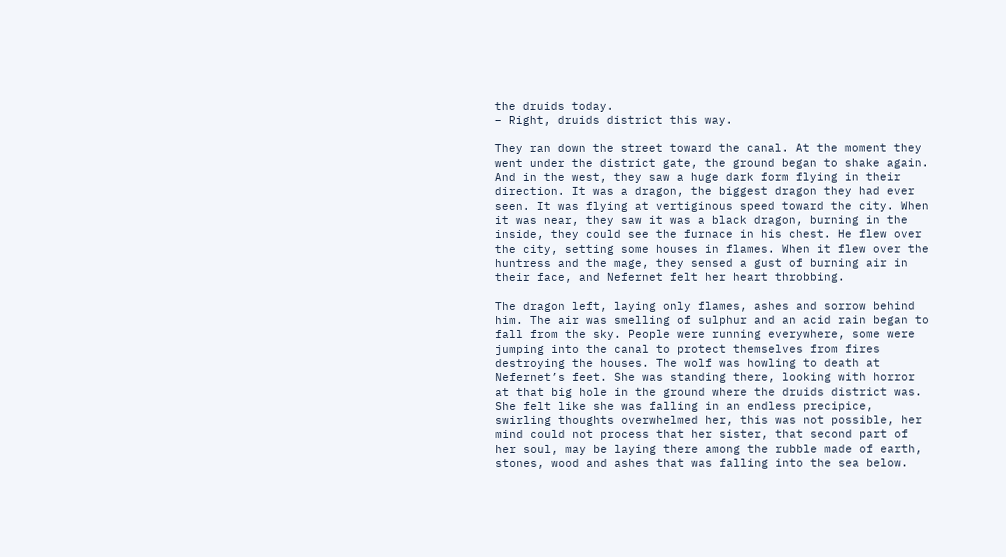the druids today.
– Right, druids district this way.

They ran down the street toward the canal. At the moment they went under the district gate, the ground began to shake again. And in the west, they saw a huge dark form flying in their direction. It was a dragon, the biggest dragon they had ever seen. It was flying at vertiginous speed toward the city. When it was near, they saw it was a black dragon, burning in the inside, they could see the furnace in his chest. He flew over the city, setting some houses in flames. When it flew over the huntress and the mage, they sensed a gust of burning air in their face, and Nefernet felt her heart throbbing.

The dragon left, laying only flames, ashes and sorrow behind him. The air was smelling of sulphur and an acid rain began to fall from the sky. People were running everywhere, some were jumping into the canal to protect themselves from fires destroying the houses. The wolf was howling to death at Nefernet’s feet. She was standing there, looking with horror at that big hole in the ground where the druids district was. She felt like she was falling in an endless precipice, swirling thoughts overwhelmed her, this was not possible, her mind could not process that her sister, that second part of her soul, may be laying there among the rubble made of earth, stones, wood and ashes that was falling into the sea below.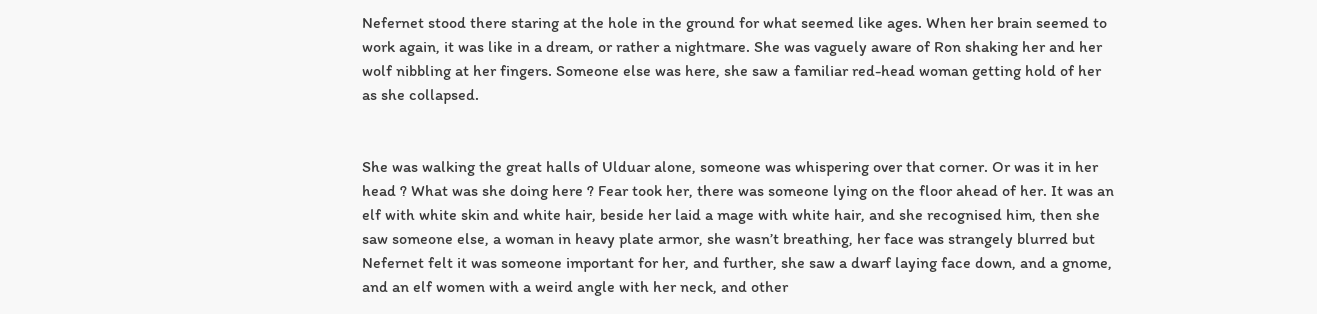Nefernet stood there staring at the hole in the ground for what seemed like ages. When her brain seemed to work again, it was like in a dream, or rather a nightmare. She was vaguely aware of Ron shaking her and her wolf nibbling at her fingers. Someone else was here, she saw a familiar red-head woman getting hold of her as she collapsed.


She was walking the great halls of Ulduar alone, someone was whispering over that corner. Or was it in her head ? What was she doing here ? Fear took her, there was someone lying on the floor ahead of her. It was an elf with white skin and white hair, beside her laid a mage with white hair, and she recognised him, then she saw someone else, a woman in heavy plate armor, she wasn’t breathing, her face was strangely blurred but Nefernet felt it was someone important for her, and further, she saw a dwarf laying face down, and a gnome, and an elf women with a weird angle with her neck, and other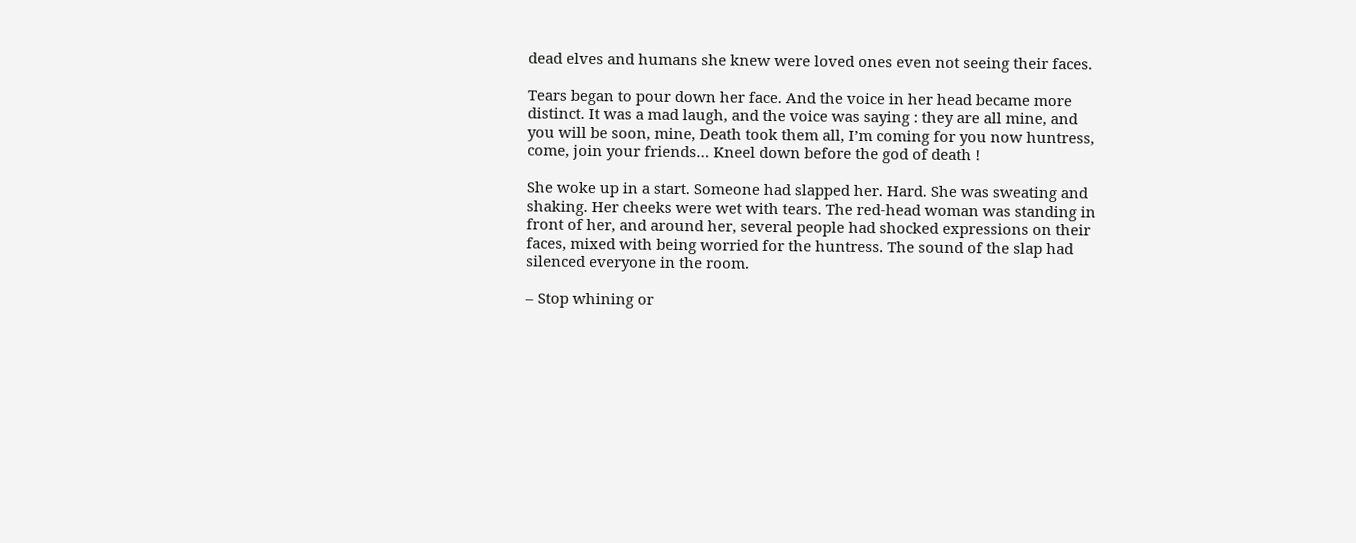dead elves and humans she knew were loved ones even not seeing their faces.

Tears began to pour down her face. And the voice in her head became more distinct. It was a mad laugh, and the voice was saying : they are all mine, and you will be soon, mine, Death took them all, I’m coming for you now huntress, come, join your friends… Kneel down before the god of death !

She woke up in a start. Someone had slapped her. Hard. She was sweating and shaking. Her cheeks were wet with tears. The red-head woman was standing in front of her, and around her, several people had shocked expressions on their faces, mixed with being worried for the huntress. The sound of the slap had silenced everyone in the room.

– Stop whining or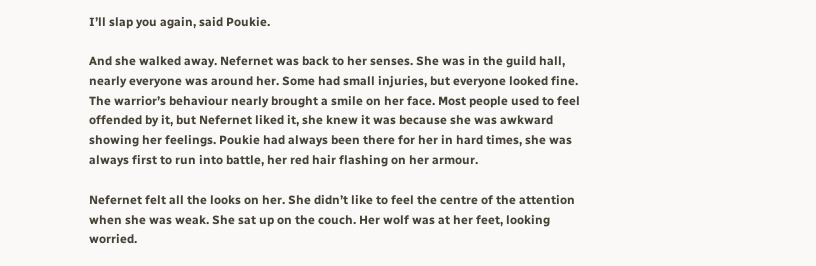I’ll slap you again, said Poukie.

And she walked away. Nefernet was back to her senses. She was in the guild hall, nearly everyone was around her. Some had small injuries, but everyone looked fine. The warrior’s behaviour nearly brought a smile on her face. Most people used to feel offended by it, but Nefernet liked it, she knew it was because she was awkward showing her feelings. Poukie had always been there for her in hard times, she was always first to run into battle, her red hair flashing on her armour.

Nefernet felt all the looks on her. She didn’t like to feel the centre of the attention when she was weak. She sat up on the couch. Her wolf was at her feet, looking worried.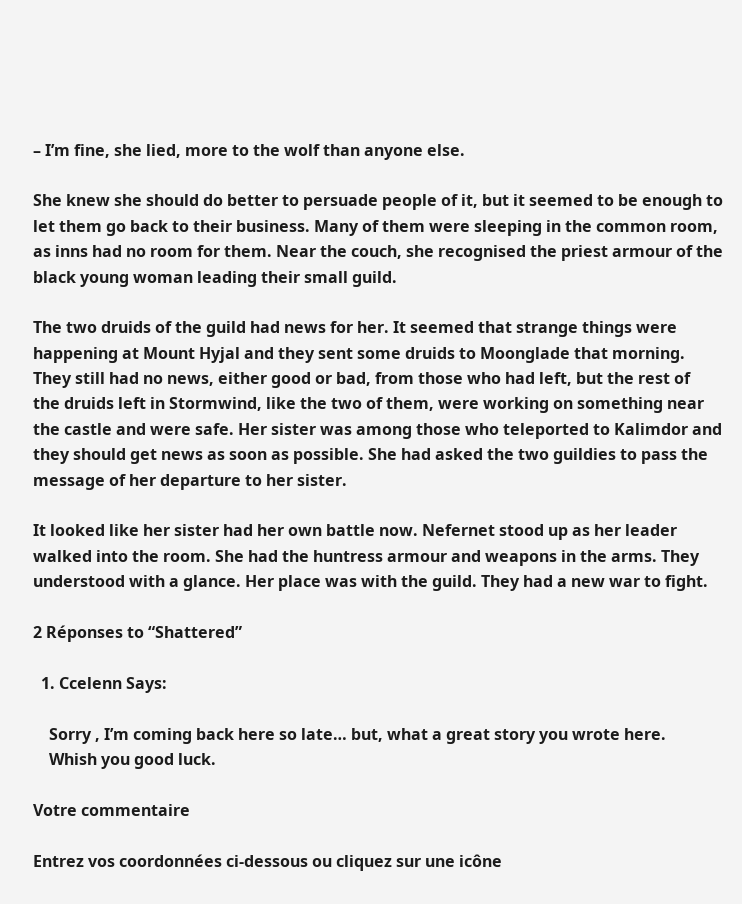– I’m fine, she lied, more to the wolf than anyone else.

She knew she should do better to persuade people of it, but it seemed to be enough to let them go back to their business. Many of them were sleeping in the common room, as inns had no room for them. Near the couch, she recognised the priest armour of the black young woman leading their small guild.

The two druids of the guild had news for her. It seemed that strange things were happening at Mount Hyjal and they sent some druids to Moonglade that morning. They still had no news, either good or bad, from those who had left, but the rest of  the druids left in Stormwind, like the two of them, were working on something near the castle and were safe. Her sister was among those who teleported to Kalimdor and they should get news as soon as possible. She had asked the two guildies to pass the message of her departure to her sister.

It looked like her sister had her own battle now. Nefernet stood up as her leader walked into the room. She had the huntress armour and weapons in the arms. They understood with a glance. Her place was with the guild. They had a new war to fight.

2 Réponses to “Shattered”

  1. Ccelenn Says:

    Sorry , I’m coming back here so late… but, what a great story you wrote here.
    Whish you good luck.

Votre commentaire

Entrez vos coordonnées ci-dessous ou cliquez sur une icône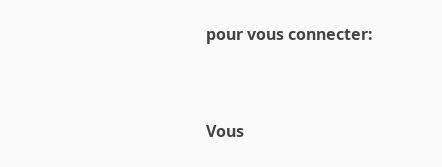pour vous connecter:


Vous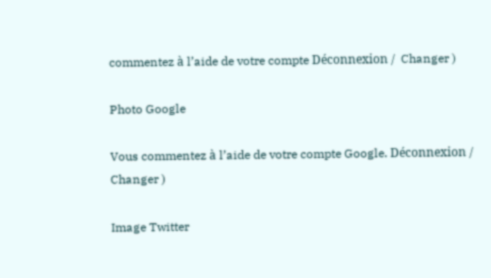commentez à l’aide de votre compte Déconnexion /  Changer )

Photo Google

Vous commentez à l’aide de votre compte Google. Déconnexion /  Changer )

Image Twitter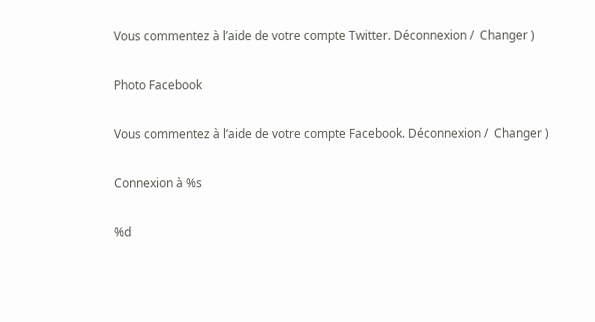Vous commentez à l’aide de votre compte Twitter. Déconnexion /  Changer )

Photo Facebook

Vous commentez à l’aide de votre compte Facebook. Déconnexion /  Changer )

Connexion à %s

%d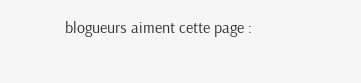blogueurs aiment cette page :